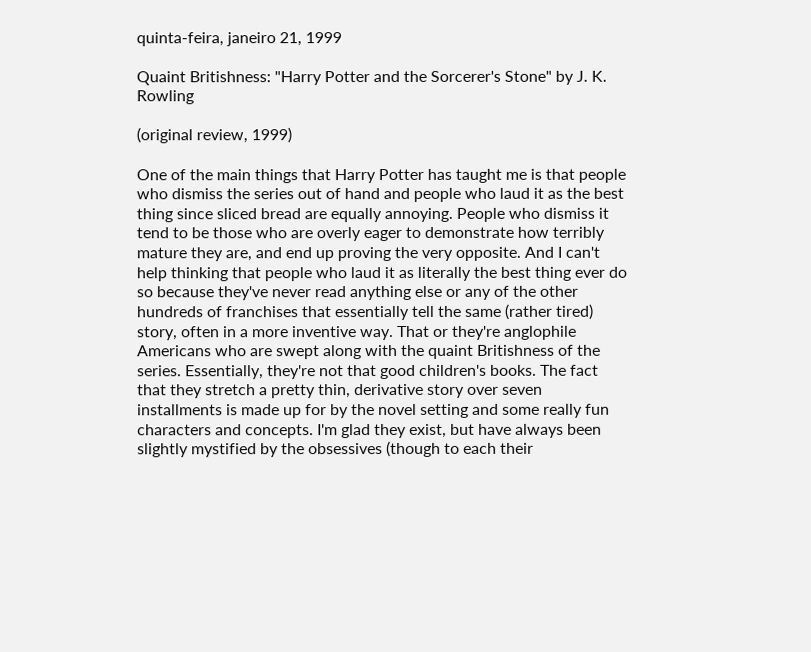quinta-feira, janeiro 21, 1999

Quaint Britishness: "Harry Potter and the Sorcerer's Stone" by J. K. Rowling

(original review, 1999)

One of the main things that Harry Potter has taught me is that people who dismiss the series out of hand and people who laud it as the best thing since sliced bread are equally annoying. People who dismiss it tend to be those who are overly eager to demonstrate how terribly mature they are, and end up proving the very opposite. And I can't help thinking that people who laud it as literally the best thing ever do so because they've never read anything else or any of the other hundreds of franchises that essentially tell the same (rather tired) story, often in a more inventive way. That or they're anglophile Americans who are swept along with the quaint Britishness of the series. Essentially, they're not that good children's books. The fact that they stretch a pretty thin, derivative story over seven installments is made up for by the novel setting and some really fun characters and concepts. I'm glad they exist, but have always been slightly mystified by the obsessives (though to each their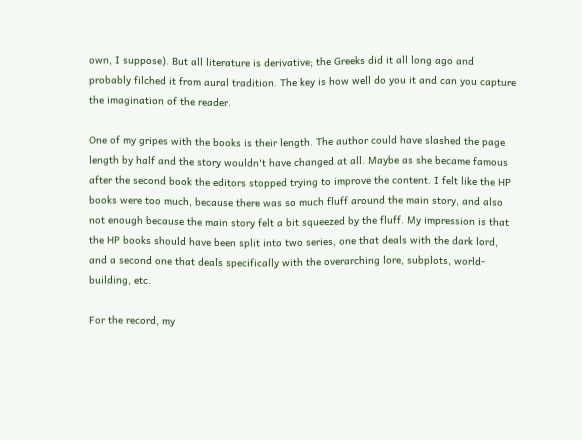own, I suppose). But all literature is derivative; the Greeks did it all long ago and probably filched it from aural tradition. The key is how well do you it and can you capture the imagination of the reader.

One of my gripes with the books is their length. The author could have slashed the page length by half and the story wouldn't have changed at all. Maybe as she became famous after the second book the editors stopped trying to improve the content. I felt like the HP books were too much, because there was so much fluff around the main story, and also not enough because the main story felt a bit squeezed by the fluff. My impression is that the HP books should have been split into two series, one that deals with the dark lord, and a second one that deals specifically with the overarching lore, subplots, world-building, etc.

For the record, my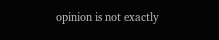opinion is not exactly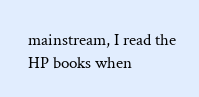mainstream, I read the HP books when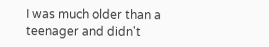I was much older than a teenager and didn't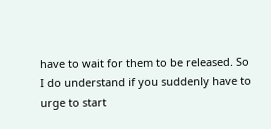have to wait for them to be released. So I do understand if you suddenly have to urge to start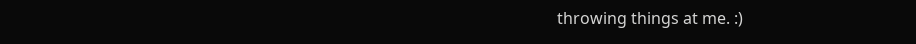throwing things at me. :)